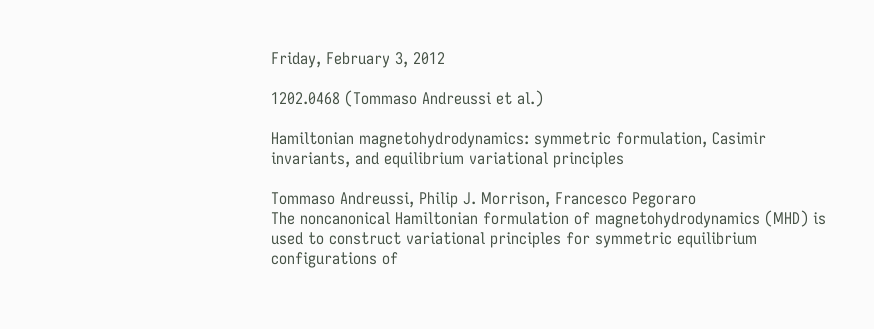Friday, February 3, 2012

1202.0468 (Tommaso Andreussi et al.)

Hamiltonian magnetohydrodynamics: symmetric formulation, Casimir
invariants, and equilibrium variational principles

Tommaso Andreussi, Philip J. Morrison, Francesco Pegoraro
The noncanonical Hamiltonian formulation of magnetohydrodynamics (MHD) is
used to construct variational principles for symmetric equilibrium
configurations of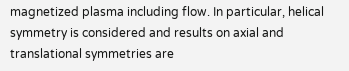magnetized plasma including flow. In particular, helical
symmetry is considered and results on axial and translational symmetries are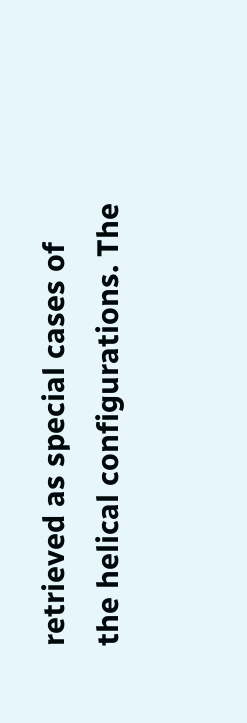retrieved as special cases of the helical configurations. The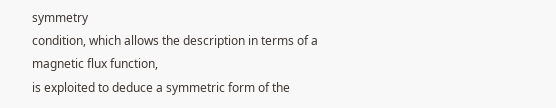symmetry
condition, which allows the description in terms of a magnetic flux function,
is exploited to deduce a symmetric form of the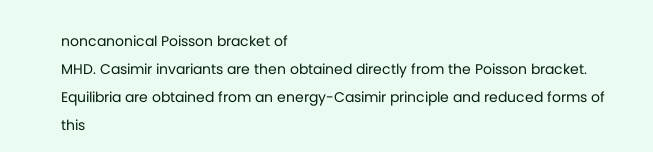noncanonical Poisson bracket of
MHD. Casimir invariants are then obtained directly from the Poisson bracket.
Equilibria are obtained from an energy-Casimir principle and reduced forms of
this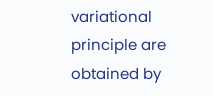variational principle are obtained by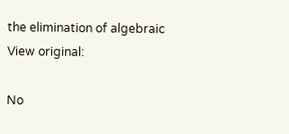the elimination of algebraic
View original:

No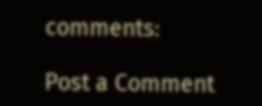comments:

Post a Comment